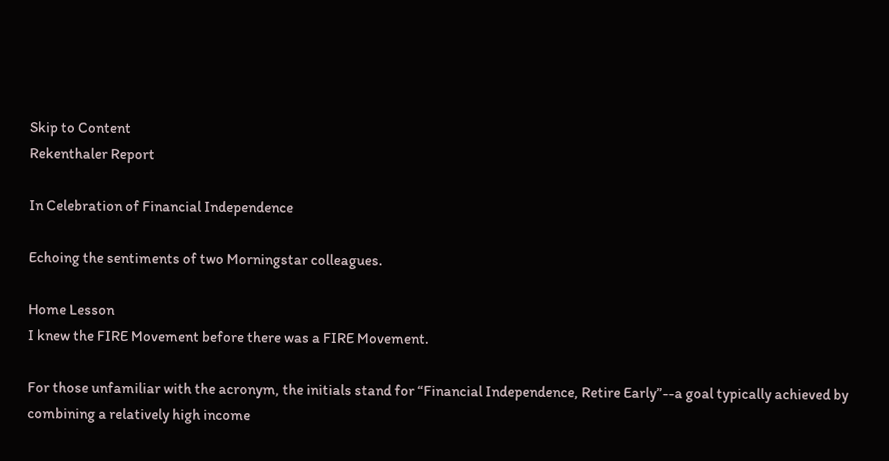Skip to Content
Rekenthaler Report

In Celebration of Financial Independence

Echoing the sentiments of two Morningstar colleagues.

Home Lesson
I knew the FIRE Movement before there was a FIRE Movement.

For those unfamiliar with the acronym, the initials stand for “Financial Independence, Retire Early”--a goal typically achieved by combining a relatively high income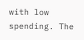with low spending. The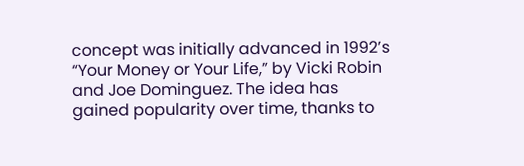concept was initially advanced in 1992’s “Your Money or Your Life,” by Vicki Robin and Joe Dominguez. The idea has gained popularity over time, thanks to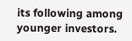its following among younger investors.